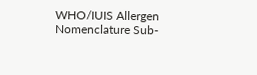WHO/IUIS Allergen Nomenclature Sub-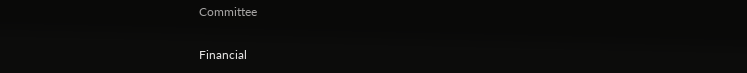Committee

Financial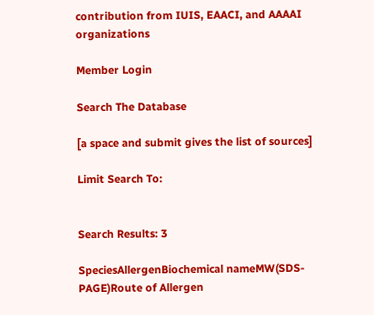contribution from IUIS, EAACI, and AAAAI organizations

Member Login

Search The Database

[a space and submit gives the list of sources]

Limit Search To:


Search Results: 3

SpeciesAllergenBiochemical nameMW(SDS-PAGE)Route of Allergen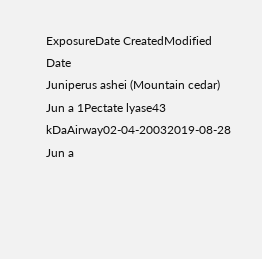ExposureDate CreatedModified Date
Juniperus ashei (Mountain cedar)
Jun a 1Pectate lyase43 kDaAirway02-04-20032019-08-28
Jun a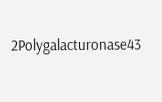2Polygalacturonase43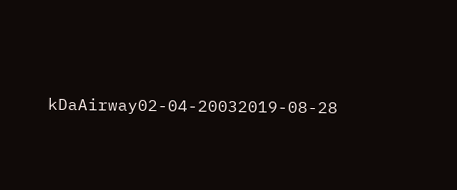kDaAirway02-04-20032019-08-28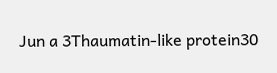Jun a 3Thaumatin-like protein30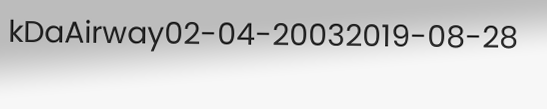kDaAirway02-04-20032019-08-28